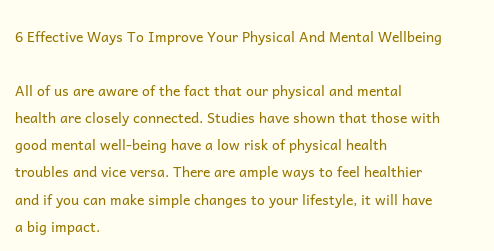6 Effective Ways To Improve Your Physical And Mental Wellbeing

All of us are aware of the fact that our physical and mental health are closely connected. Studies have shown that those with good mental well-being have a low risk of physical health troubles and vice versa. There are ample ways to feel healthier and if you can make simple changes to your lifestyle, it will have a big impact.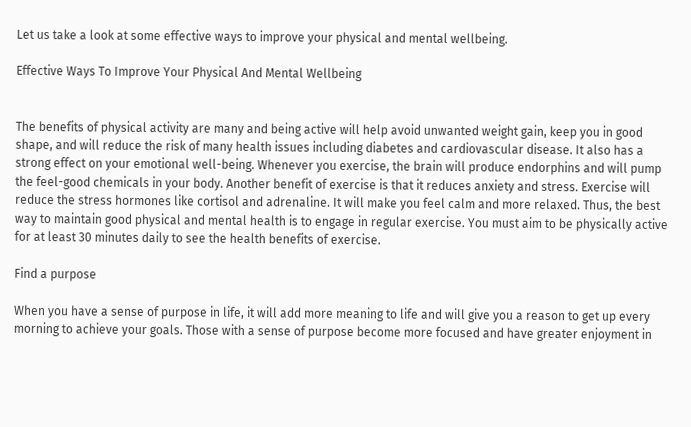Let us take a look at some effective ways to improve your physical and mental wellbeing.

Effective Ways To Improve Your Physical And Mental Wellbeing


The benefits of physical activity are many and being active will help avoid unwanted weight gain, keep you in good shape, and will reduce the risk of many health issues including diabetes and cardiovascular disease. It also has a strong effect on your emotional well-being. Whenever you exercise, the brain will produce endorphins and will pump the feel-good chemicals in your body. Another benefit of exercise is that it reduces anxiety and stress. Exercise will reduce the stress hormones like cortisol and adrenaline. It will make you feel calm and more relaxed. Thus, the best way to maintain good physical and mental health is to engage in regular exercise. You must aim to be physically active for at least 30 minutes daily to see the health benefits of exercise.

Find a purpose

When you have a sense of purpose in life, it will add more meaning to life and will give you a reason to get up every morning to achieve your goals. Those with a sense of purpose become more focused and have greater enjoyment in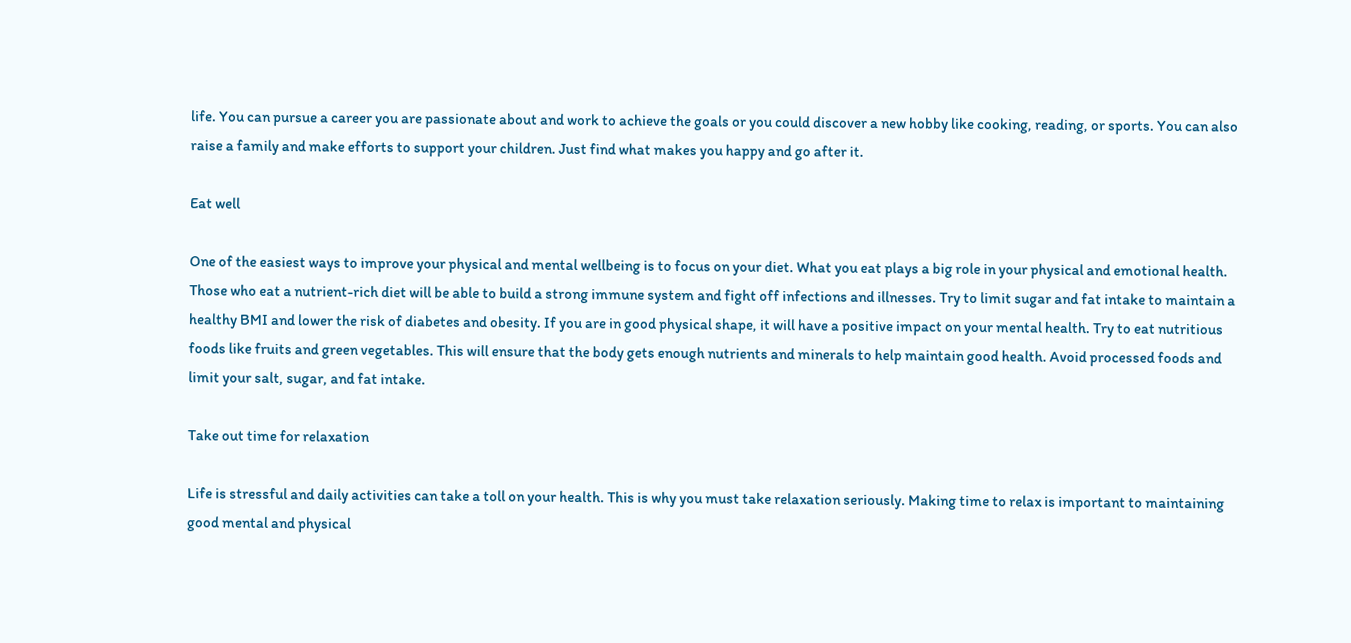life. You can pursue a career you are passionate about and work to achieve the goals or you could discover a new hobby like cooking, reading, or sports. You can also raise a family and make efforts to support your children. Just find what makes you happy and go after it.

Eat well

One of the easiest ways to improve your physical and mental wellbeing is to focus on your diet. What you eat plays a big role in your physical and emotional health. Those who eat a nutrient-rich diet will be able to build a strong immune system and fight off infections and illnesses. Try to limit sugar and fat intake to maintain a healthy BMI and lower the risk of diabetes and obesity. If you are in good physical shape, it will have a positive impact on your mental health. Try to eat nutritious foods like fruits and green vegetables. This will ensure that the body gets enough nutrients and minerals to help maintain good health. Avoid processed foods and limit your salt, sugar, and fat intake.

Take out time for relaxation

Life is stressful and daily activities can take a toll on your health. This is why you must take relaxation seriously. Making time to relax is important to maintaining good mental and physical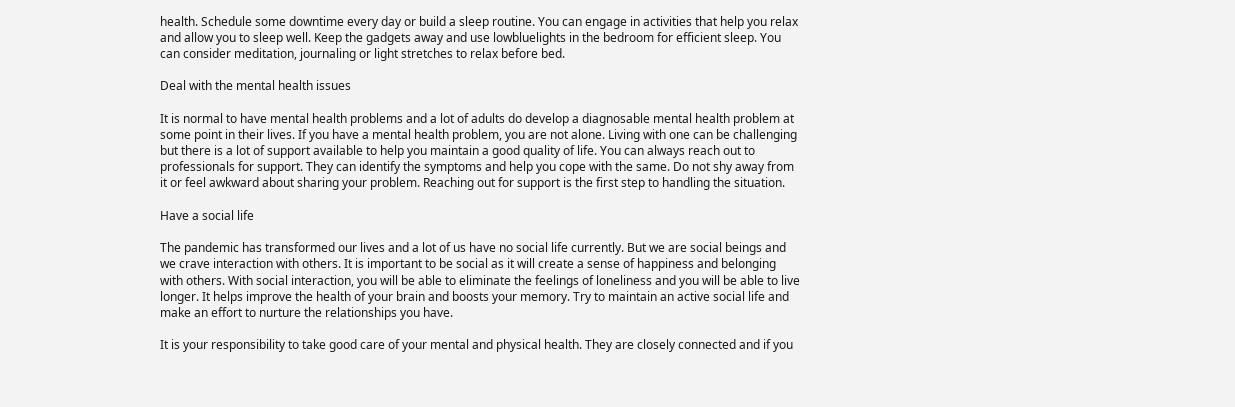health. Schedule some downtime every day or build a sleep routine. You can engage in activities that help you relax and allow you to sleep well. Keep the gadgets away and use lowbluelights in the bedroom for efficient sleep. You can consider meditation, journaling or light stretches to relax before bed.

Deal with the mental health issues

It is normal to have mental health problems and a lot of adults do develop a diagnosable mental health problem at some point in their lives. If you have a mental health problem, you are not alone. Living with one can be challenging but there is a lot of support available to help you maintain a good quality of life. You can always reach out to professionals for support. They can identify the symptoms and help you cope with the same. Do not shy away from it or feel awkward about sharing your problem. Reaching out for support is the first step to handling the situation.

Have a social life

The pandemic has transformed our lives and a lot of us have no social life currently. But we are social beings and we crave interaction with others. It is important to be social as it will create a sense of happiness and belonging with others. With social interaction, you will be able to eliminate the feelings of loneliness and you will be able to live longer. It helps improve the health of your brain and boosts your memory. Try to maintain an active social life and make an effort to nurture the relationships you have.

It is your responsibility to take good care of your mental and physical health. They are closely connected and if you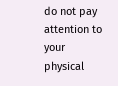do not pay attention to your physical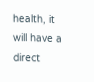health, it will have a direct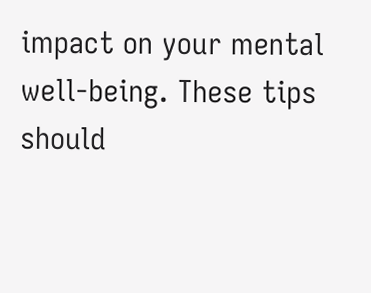impact on your mental well-being. These tips should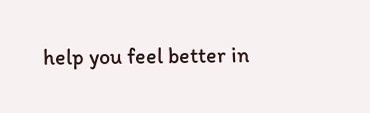help you feel better in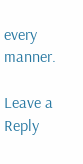every manner.

Leave a Reply